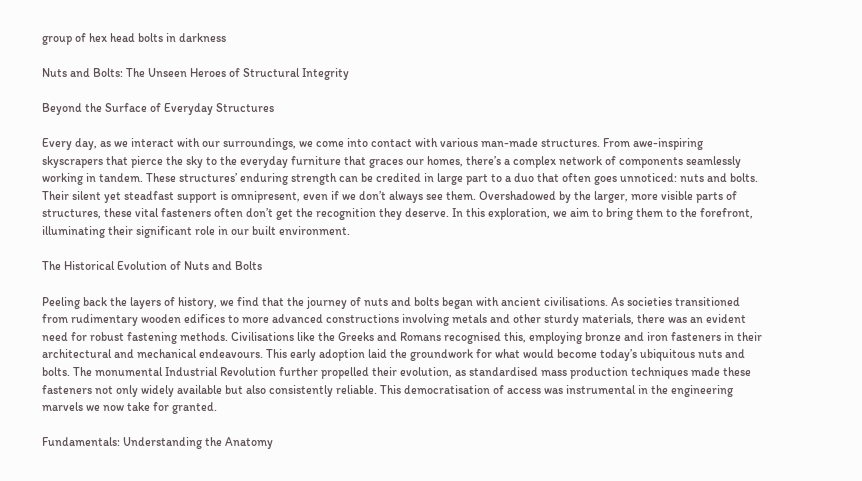group of hex head bolts in darkness

Nuts and Bolts: The Unseen Heroes of Structural Integrity

Beyond the Surface of Everyday Structures

Every day, as we interact with our surroundings, we come into contact with various man-made structures. From awe-inspiring skyscrapers that pierce the sky to the everyday furniture that graces our homes, there’s a complex network of components seamlessly working in tandem. These structures’ enduring strength can be credited in large part to a duo that often goes unnoticed: nuts and bolts. Their silent yet steadfast support is omnipresent, even if we don’t always see them. Overshadowed by the larger, more visible parts of structures, these vital fasteners often don’t get the recognition they deserve. In this exploration, we aim to bring them to the forefront, illuminating their significant role in our built environment.

The Historical Evolution of Nuts and Bolts

Peeling back the layers of history, we find that the journey of nuts and bolts began with ancient civilisations. As societies transitioned from rudimentary wooden edifices to more advanced constructions involving metals and other sturdy materials, there was an evident need for robust fastening methods. Civilisations like the Greeks and Romans recognised this, employing bronze and iron fasteners in their architectural and mechanical endeavours. This early adoption laid the groundwork for what would become today’s ubiquitous nuts and bolts. The monumental Industrial Revolution further propelled their evolution, as standardised mass production techniques made these fasteners not only widely available but also consistently reliable. This democratisation of access was instrumental in the engineering marvels we now take for granted.

Fundamentals: Understanding the Anatomy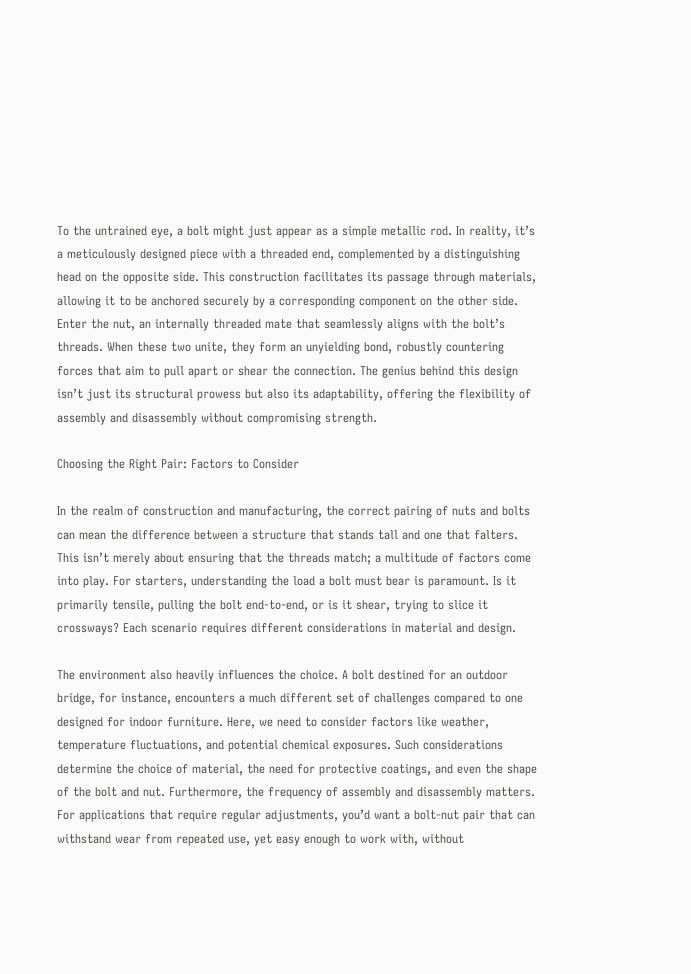To the untrained eye, a bolt might just appear as a simple metallic rod. In reality, it’s a meticulously designed piece with a threaded end, complemented by a distinguishing head on the opposite side. This construction facilitates its passage through materials, allowing it to be anchored securely by a corresponding component on the other side. Enter the nut, an internally threaded mate that seamlessly aligns with the bolt’s threads. When these two unite, they form an unyielding bond, robustly countering forces that aim to pull apart or shear the connection. The genius behind this design isn’t just its structural prowess but also its adaptability, offering the flexibility of assembly and disassembly without compromising strength.

Choosing the Right Pair: Factors to Consider

In the realm of construction and manufacturing, the correct pairing of nuts and bolts can mean the difference between a structure that stands tall and one that falters. This isn’t merely about ensuring that the threads match; a multitude of factors come into play. For starters, understanding the load a bolt must bear is paramount. Is it primarily tensile, pulling the bolt end-to-end, or is it shear, trying to slice it crossways? Each scenario requires different considerations in material and design.

The environment also heavily influences the choice. A bolt destined for an outdoor bridge, for instance, encounters a much different set of challenges compared to one designed for indoor furniture. Here, we need to consider factors like weather, temperature fluctuations, and potential chemical exposures. Such considerations determine the choice of material, the need for protective coatings, and even the shape of the bolt and nut. Furthermore, the frequency of assembly and disassembly matters. For applications that require regular adjustments, you’d want a bolt-nut pair that can withstand wear from repeated use, yet easy enough to work with, without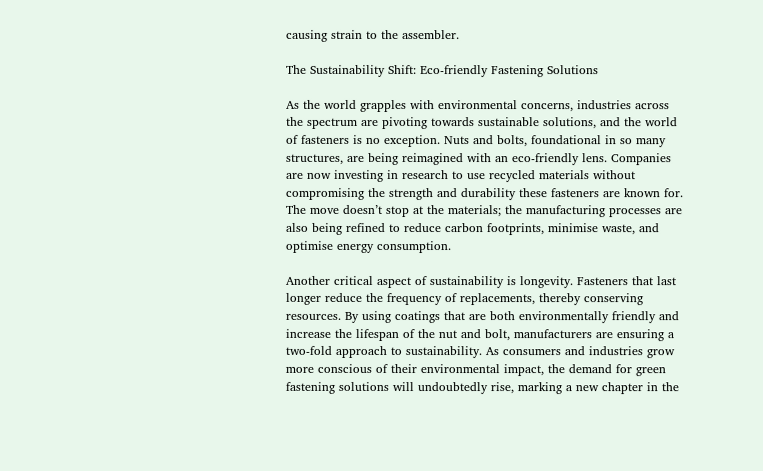causing strain to the assembler.

The Sustainability Shift: Eco-friendly Fastening Solutions

As the world grapples with environmental concerns, industries across the spectrum are pivoting towards sustainable solutions, and the world of fasteners is no exception. Nuts and bolts, foundational in so many structures, are being reimagined with an eco-friendly lens. Companies are now investing in research to use recycled materials without compromising the strength and durability these fasteners are known for. The move doesn’t stop at the materials; the manufacturing processes are also being refined to reduce carbon footprints, minimise waste, and optimise energy consumption.

Another critical aspect of sustainability is longevity. Fasteners that last longer reduce the frequency of replacements, thereby conserving resources. By using coatings that are both environmentally friendly and increase the lifespan of the nut and bolt, manufacturers are ensuring a two-fold approach to sustainability. As consumers and industries grow more conscious of their environmental impact, the demand for green fastening solutions will undoubtedly rise, marking a new chapter in the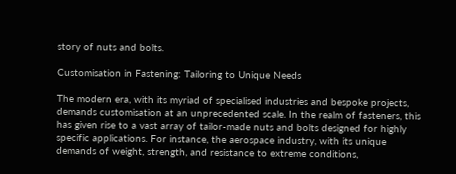story of nuts and bolts.

Customisation in Fastening: Tailoring to Unique Needs

The modern era, with its myriad of specialised industries and bespoke projects, demands customisation at an unprecedented scale. In the realm of fasteners, this has given rise to a vast array of tailor-made nuts and bolts designed for highly specific applications. For instance, the aerospace industry, with its unique demands of weight, strength, and resistance to extreme conditions,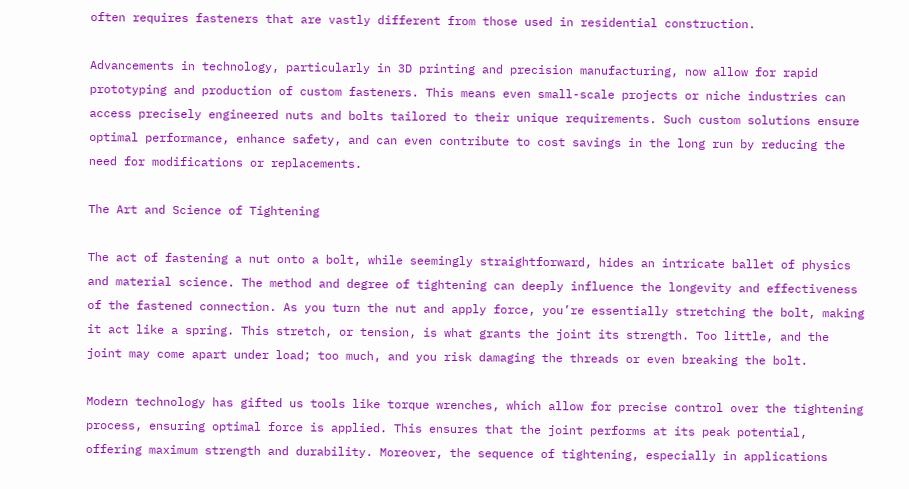often requires fasteners that are vastly different from those used in residential construction.

Advancements in technology, particularly in 3D printing and precision manufacturing, now allow for rapid prototyping and production of custom fasteners. This means even small-scale projects or niche industries can access precisely engineered nuts and bolts tailored to their unique requirements. Such custom solutions ensure optimal performance, enhance safety, and can even contribute to cost savings in the long run by reducing the need for modifications or replacements.

The Art and Science of Tightening

The act of fastening a nut onto a bolt, while seemingly straightforward, hides an intricate ballet of physics and material science. The method and degree of tightening can deeply influence the longevity and effectiveness of the fastened connection. As you turn the nut and apply force, you’re essentially stretching the bolt, making it act like a spring. This stretch, or tension, is what grants the joint its strength. Too little, and the joint may come apart under load; too much, and you risk damaging the threads or even breaking the bolt.

Modern technology has gifted us tools like torque wrenches, which allow for precise control over the tightening process, ensuring optimal force is applied. This ensures that the joint performs at its peak potential, offering maximum strength and durability. Moreover, the sequence of tightening, especially in applications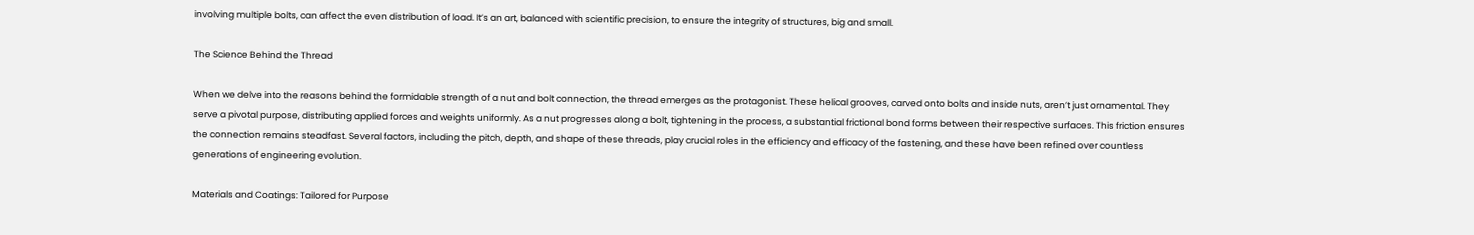involving multiple bolts, can affect the even distribution of load. It’s an art, balanced with scientific precision, to ensure the integrity of structures, big and small.

The Science Behind the Thread

When we delve into the reasons behind the formidable strength of a nut and bolt connection, the thread emerges as the protagonist. These helical grooves, carved onto bolts and inside nuts, aren’t just ornamental. They serve a pivotal purpose, distributing applied forces and weights uniformly. As a nut progresses along a bolt, tightening in the process, a substantial frictional bond forms between their respective surfaces. This friction ensures the connection remains steadfast. Several factors, including the pitch, depth, and shape of these threads, play crucial roles in the efficiency and efficacy of the fastening, and these have been refined over countless generations of engineering evolution.

Materials and Coatings: Tailored for Purpose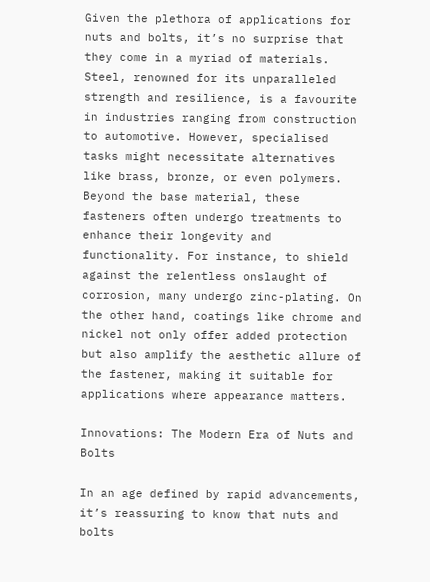Given the plethora of applications for nuts and bolts, it’s no surprise that they come in a myriad of materials. Steel, renowned for its unparalleled strength and resilience, is a favourite in industries ranging from construction to automotive. However, specialised tasks might necessitate alternatives like brass, bronze, or even polymers. Beyond the base material, these fasteners often undergo treatments to enhance their longevity and functionality. For instance, to shield against the relentless onslaught of corrosion, many undergo zinc-plating. On the other hand, coatings like chrome and nickel not only offer added protection but also amplify the aesthetic allure of the fastener, making it suitable for applications where appearance matters.

Innovations: The Modern Era of Nuts and Bolts

In an age defined by rapid advancements, it’s reassuring to know that nuts and bolts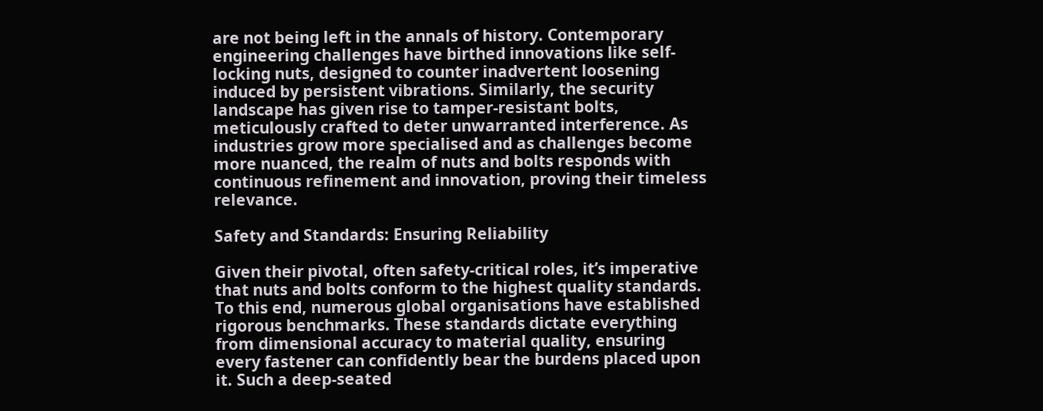are not being left in the annals of history. Contemporary engineering challenges have birthed innovations like self-locking nuts, designed to counter inadvertent loosening induced by persistent vibrations. Similarly, the security landscape has given rise to tamper-resistant bolts, meticulously crafted to deter unwarranted interference. As industries grow more specialised and as challenges become more nuanced, the realm of nuts and bolts responds with continuous refinement and innovation, proving their timeless relevance.

Safety and Standards: Ensuring Reliability

Given their pivotal, often safety-critical roles, it’s imperative that nuts and bolts conform to the highest quality standards. To this end, numerous global organisations have established rigorous benchmarks. These standards dictate everything from dimensional accuracy to material quality, ensuring every fastener can confidently bear the burdens placed upon it. Such a deep-seated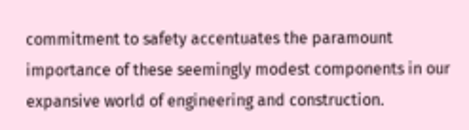commitment to safety accentuates the paramount importance of these seemingly modest components in our expansive world of engineering and construction.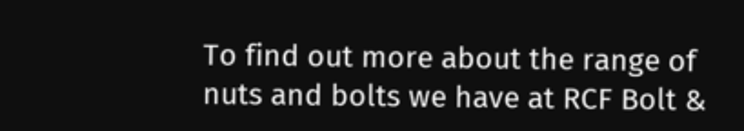To find out more about the range of nuts and bolts we have at RCF Bolt &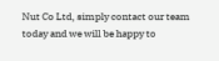Nut Co Ltd, simply contact our team today and we will be happy to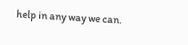help in any way we can.